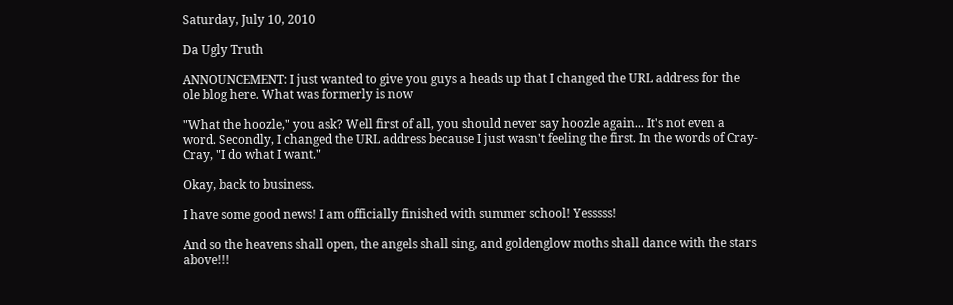Saturday, July 10, 2010

Da Ugly Truth

ANNOUNCEMENT: I just wanted to give you guys a heads up that I changed the URL address for the ole blog here. What was formerly is now

"What the hoozle," you ask? Well first of all, you should never say hoozle again... It's not even a word. Secondly, I changed the URL address because I just wasn't feeling the first. In the words of Cray-Cray, "I do what I want."

Okay, back to business.

I have some good news! I am officially finished with summer school! Yesssss!

And so the heavens shall open, the angels shall sing, and goldenglow moths shall dance with the stars above!!!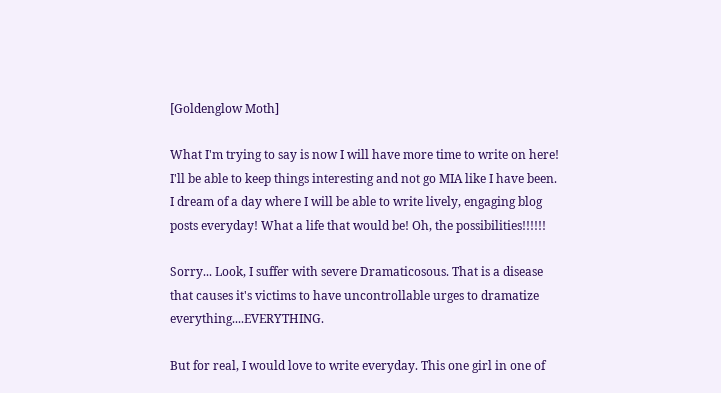[Goldenglow Moth]

What I'm trying to say is now I will have more time to write on here! I'll be able to keep things interesting and not go MIA like I have been. I dream of a day where I will be able to write lively, engaging blog posts everyday! What a life that would be! Oh, the possibilities!!!!!!

Sorry... Look, I suffer with severe Dramaticosous. That is a disease that causes it's victims to have uncontrollable urges to dramatize everything....EVERYTHING.

But for real, I would love to write everyday. This one girl in one of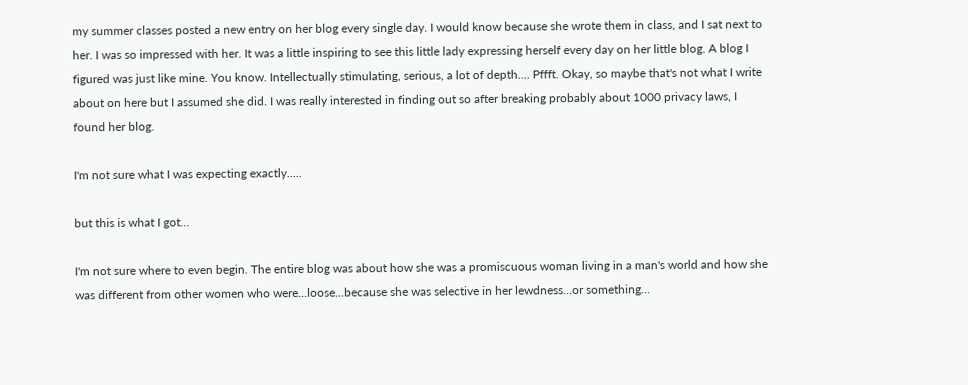my summer classes posted a new entry on her blog every single day. I would know because she wrote them in class, and I sat next to her. I was so impressed with her. It was a little inspiring to see this little lady expressing herself every day on her little blog. A blog I figured was just like mine. You know. Intellectually stimulating, serious, a lot of depth.... Pffft. Okay, so maybe that's not what I write about on here but I assumed she did. I was really interested in finding out so after breaking probably about 1000 privacy laws, I found her blog.

I'm not sure what I was expecting exactly.....

but this is what I got...

I'm not sure where to even begin. The entire blog was about how she was a promiscuous woman living in a man's world and how she was different from other women who were...loose...because she was selective in her lewdness...or something...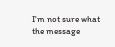I'm not sure what the message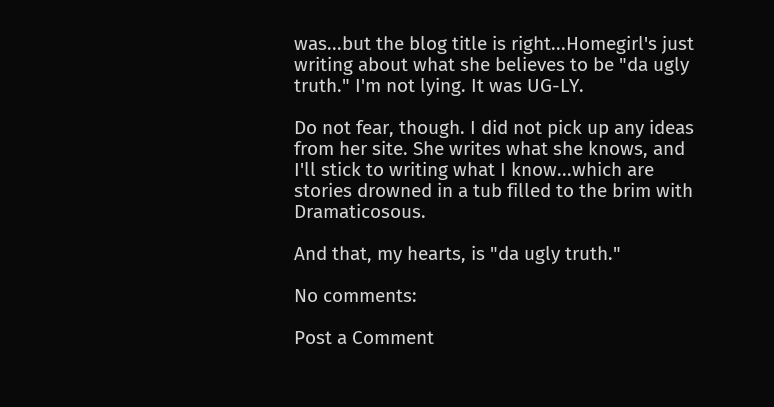was...but the blog title is right...Homegirl's just writing about what she believes to be "da ugly truth." I'm not lying. It was UG-LY.

Do not fear, though. I did not pick up any ideas from her site. She writes what she knows, and I'll stick to writing what I know...which are stories drowned in a tub filled to the brim with Dramaticosous.

And that, my hearts, is "da ugly truth."

No comments:

Post a Comment